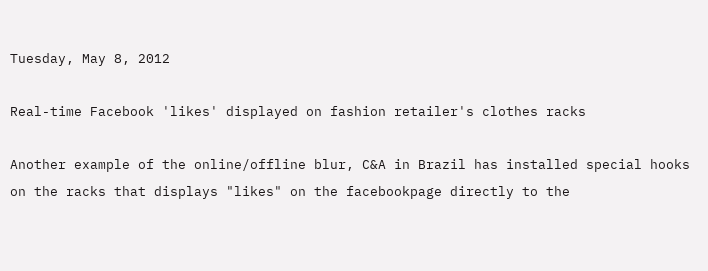Tuesday, May 8, 2012

Real-time Facebook 'likes' displayed on fashion retailer's clothes racks

Another example of the online/offline blur, C&A in Brazil has installed special hooks on the racks that displays "likes" on the facebookpage directly to the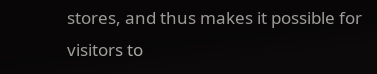stores, and thus makes it possible for visitors to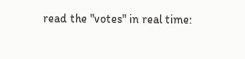read the "votes" in real time: